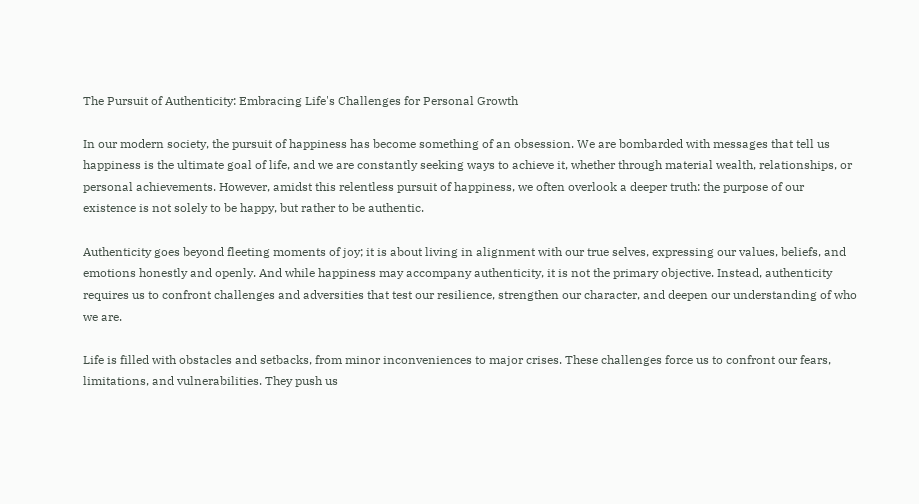The Pursuit of Authenticity: Embracing Life's Challenges for Personal Growth

In our modern society, the pursuit of happiness has become something of an obsession. We are bombarded with messages that tell us happiness is the ultimate goal of life, and we are constantly seeking ways to achieve it, whether through material wealth, relationships, or personal achievements. However, amidst this relentless pursuit of happiness, we often overlook a deeper truth: the purpose of our existence is not solely to be happy, but rather to be authentic.

Authenticity goes beyond fleeting moments of joy; it is about living in alignment with our true selves, expressing our values, beliefs, and emotions honestly and openly. And while happiness may accompany authenticity, it is not the primary objective. Instead, authenticity requires us to confront challenges and adversities that test our resilience, strengthen our character, and deepen our understanding of who we are.

Life is filled with obstacles and setbacks, from minor inconveniences to major crises. These challenges force us to confront our fears, limitations, and vulnerabilities. They push us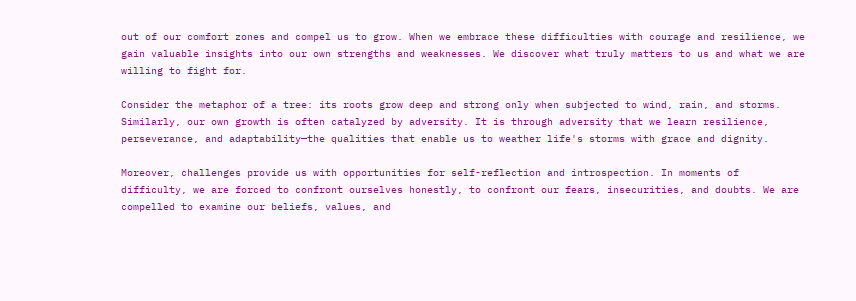out of our comfort zones and compel us to grow. When we embrace these difficulties with courage and resilience, we gain valuable insights into our own strengths and weaknesses. We discover what truly matters to us and what we are willing to fight for.

Consider the metaphor of a tree: its roots grow deep and strong only when subjected to wind, rain, and storms. Similarly, our own growth is often catalyzed by adversity. It is through adversity that we learn resilience, perseverance, and adaptability—the qualities that enable us to weather life's storms with grace and dignity.

Moreover, challenges provide us with opportunities for self-reflection and introspection. In moments of difficulty, we are forced to confront ourselves honestly, to confront our fears, insecurities, and doubts. We are compelled to examine our beliefs, values, and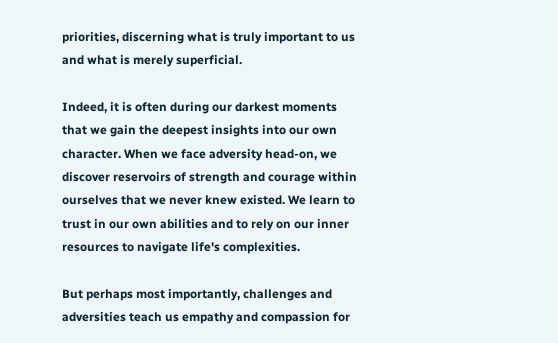priorities, discerning what is truly important to us and what is merely superficial.

Indeed, it is often during our darkest moments that we gain the deepest insights into our own character. When we face adversity head-on, we discover reservoirs of strength and courage within ourselves that we never knew existed. We learn to trust in our own abilities and to rely on our inner resources to navigate life's complexities.

But perhaps most importantly, challenges and adversities teach us empathy and compassion for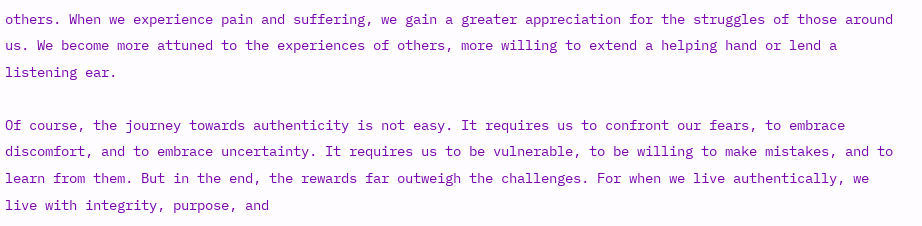others. When we experience pain and suffering, we gain a greater appreciation for the struggles of those around us. We become more attuned to the experiences of others, more willing to extend a helping hand or lend a listening ear.

Of course, the journey towards authenticity is not easy. It requires us to confront our fears, to embrace discomfort, and to embrace uncertainty. It requires us to be vulnerable, to be willing to make mistakes, and to learn from them. But in the end, the rewards far outweigh the challenges. For when we live authentically, we live with integrity, purpose, and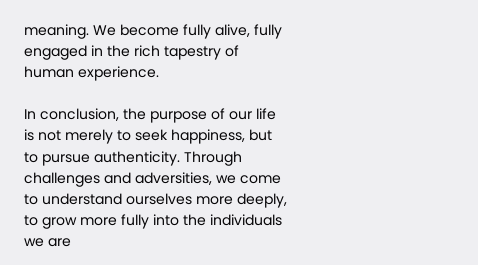meaning. We become fully alive, fully engaged in the rich tapestry of human experience.

In conclusion, the purpose of our life is not merely to seek happiness, but to pursue authenticity. Through challenges and adversities, we come to understand ourselves more deeply, to grow more fully into the individuals we are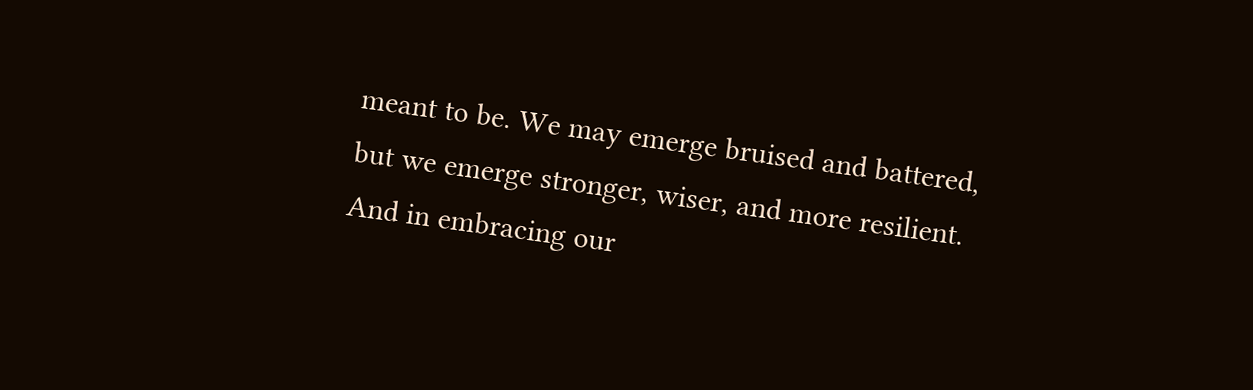meant to be. We may emerge bruised and battered, but we emerge stronger, wiser, and more resilient. And in embracing our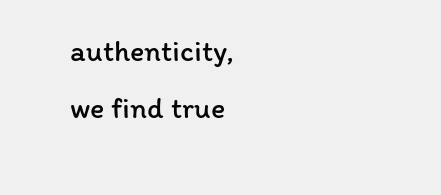authenticity, we find true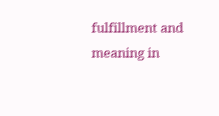fulfillment and meaning in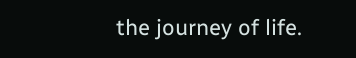the journey of life.